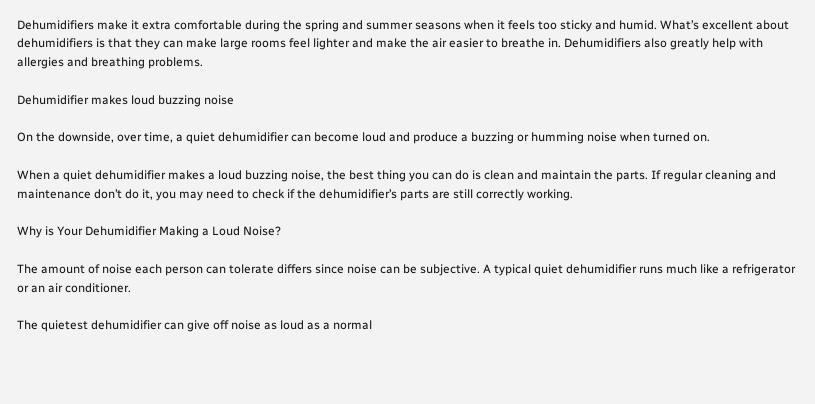Dehumidifiers make it extra comfortable during the spring and summer seasons when it feels too sticky and humid. What’s excellent about dehumidifiers is that they can make large rooms feel lighter and make the air easier to breathe in. Dehumidifiers also greatly help with allergies and breathing problems.

Dehumidifier makes loud buzzing noise

On the downside, over time, a quiet dehumidifier can become loud and produce a buzzing or humming noise when turned on.

When a quiet dehumidifier makes a loud buzzing noise, the best thing you can do is clean and maintain the parts. If regular cleaning and maintenance don’t do it, you may need to check if the dehumidifier’s parts are still correctly working.

Why is Your Dehumidifier Making a Loud Noise?

The amount of noise each person can tolerate differs since noise can be subjective. A typical quiet dehumidifier runs much like a refrigerator or an air conditioner.

The quietest dehumidifier can give off noise as loud as a normal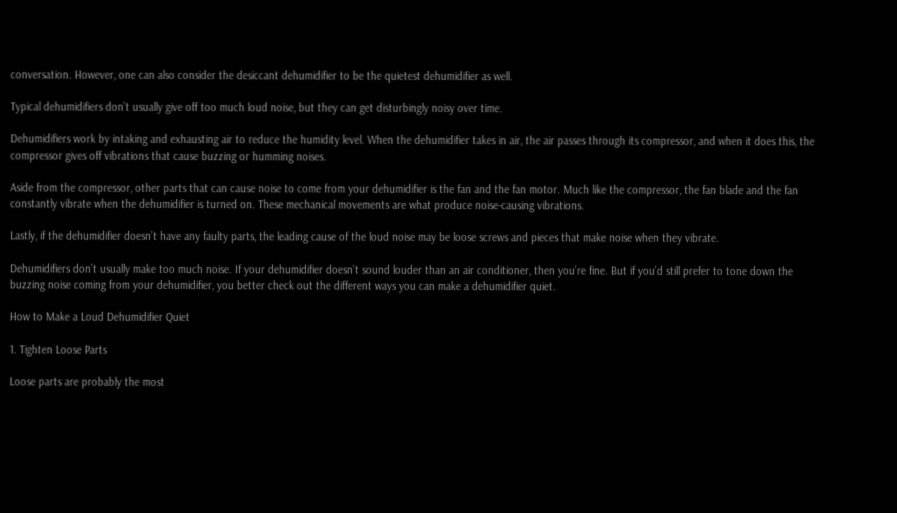conversation. However, one can also consider the desiccant dehumidifier to be the quietest dehumidifier as well.

Typical dehumidifiers don’t usually give off too much loud noise, but they can get disturbingly noisy over time.

Dehumidifiers work by intaking and exhausting air to reduce the humidity level. When the dehumidifier takes in air, the air passes through its compressor, and when it does this, the compressor gives off vibrations that cause buzzing or humming noises.

Aside from the compressor, other parts that can cause noise to come from your dehumidifier is the fan and the fan motor. Much like the compressor, the fan blade and the fan constantly vibrate when the dehumidifier is turned on. These mechanical movements are what produce noise-causing vibrations.

Lastly, if the dehumidifier doesn’t have any faulty parts, the leading cause of the loud noise may be loose screws and pieces that make noise when they vibrate.

Dehumidifiers don’t usually make too much noise. If your dehumidifier doesn’t sound louder than an air conditioner, then you’re fine. But if you’d still prefer to tone down the buzzing noise coming from your dehumidifier, you better check out the different ways you can make a dehumidifier quiet.

How to Make a Loud Dehumidifier Quiet

1. Tighten Loose Parts

Loose parts are probably the most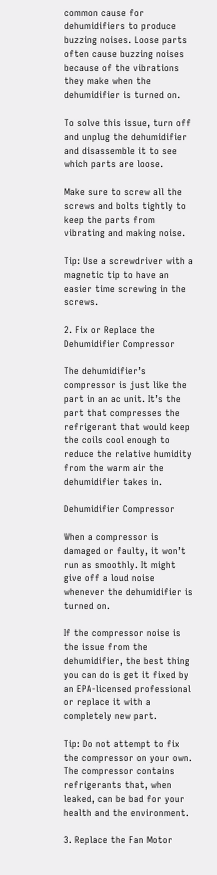common cause for dehumidifiers to produce buzzing noises. Loose parts often cause buzzing noises because of the vibrations they make when the dehumidifier is turned on.

To solve this issue, turn off and unplug the dehumidifier and disassemble it to see which parts are loose.

Make sure to screw all the screws and bolts tightly to keep the parts from vibrating and making noise.

Tip: Use a screwdriver with a magnetic tip to have an easier time screwing in the screws.

2. Fix or Replace the Dehumidifier Compressor

The dehumidifier’s compressor is just like the part in an ac unit. It’s the part that compresses the refrigerant that would keep the coils cool enough to reduce the relative humidity from the warm air the dehumidifier takes in.

Dehumidifier Compressor

When a compressor is damaged or faulty, it won’t run as smoothly. It might give off a loud noise whenever the dehumidifier is turned on.

If the compressor noise is the issue from the dehumidifier, the best thing you can do is get it fixed by an EPA-licensed professional or replace it with a completely new part.

Tip: Do not attempt to fix the compressor on your own. The compressor contains refrigerants that, when leaked, can be bad for your health and the environment.

3. Replace the Fan Motor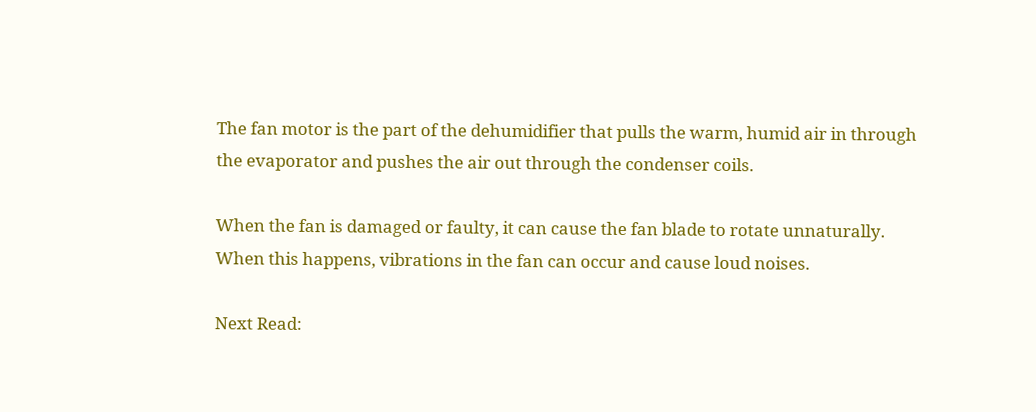The fan motor is the part of the dehumidifier that pulls the warm, humid air in through the evaporator and pushes the air out through the condenser coils.

When the fan is damaged or faulty, it can cause the fan blade to rotate unnaturally. When this happens, vibrations in the fan can occur and cause loud noises.

Next Read: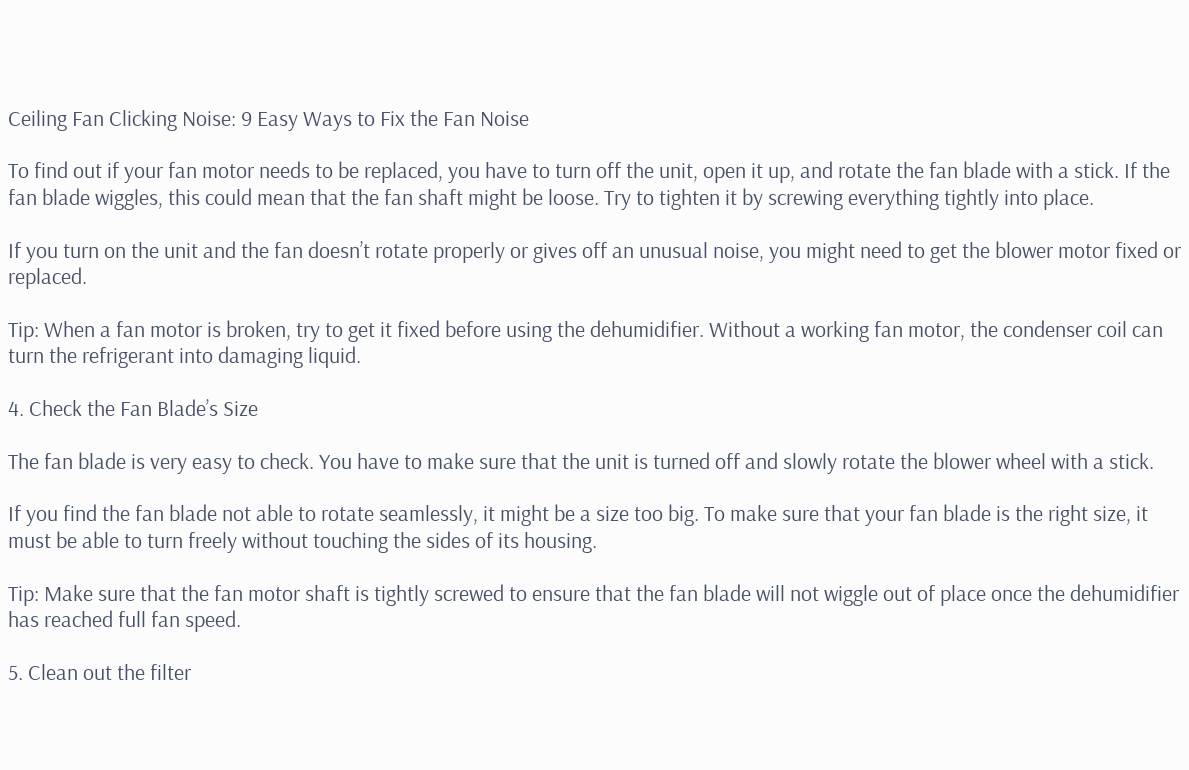Ceiling Fan Clicking Noise: 9 Easy Ways to Fix the Fan Noise

To find out if your fan motor needs to be replaced, you have to turn off the unit, open it up, and rotate the fan blade with a stick. If the fan blade wiggles, this could mean that the fan shaft might be loose. Try to tighten it by screwing everything tightly into place.

If you turn on the unit and the fan doesn’t rotate properly or gives off an unusual noise, you might need to get the blower motor fixed or replaced.

Tip: When a fan motor is broken, try to get it fixed before using the dehumidifier. Without a working fan motor, the condenser coil can turn the refrigerant into damaging liquid.

4. Check the Fan Blade’s Size

The fan blade is very easy to check. You have to make sure that the unit is turned off and slowly rotate the blower wheel with a stick.

If you find the fan blade not able to rotate seamlessly, it might be a size too big. To make sure that your fan blade is the right size, it must be able to turn freely without touching the sides of its housing.

Tip: Make sure that the fan motor shaft is tightly screwed to ensure that the fan blade will not wiggle out of place once the dehumidifier has reached full fan speed.

5. Clean out the filter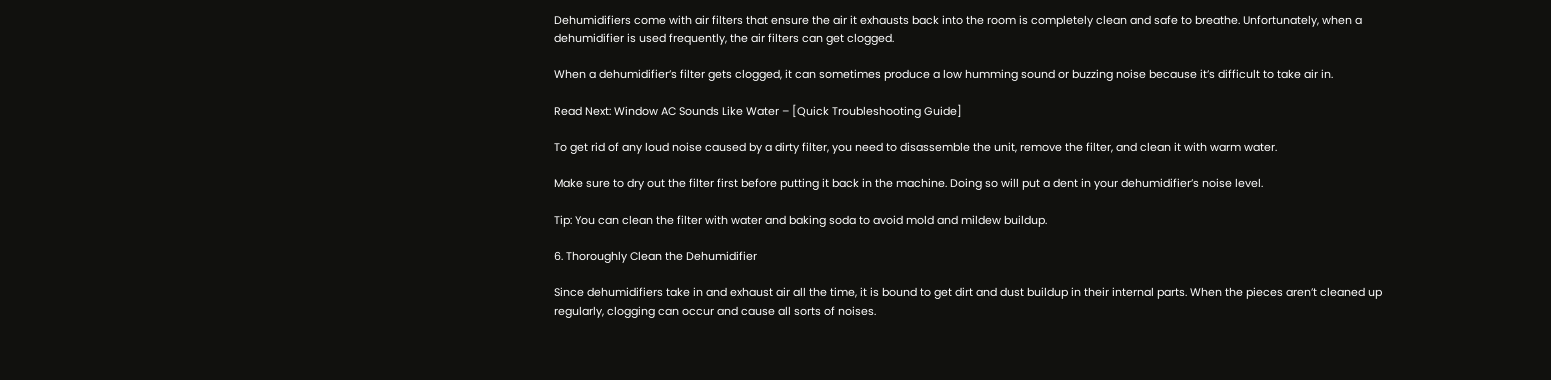Dehumidifiers come with air filters that ensure the air it exhausts back into the room is completely clean and safe to breathe. Unfortunately, when a dehumidifier is used frequently, the air filters can get clogged.

When a dehumidifier’s filter gets clogged, it can sometimes produce a low humming sound or buzzing noise because it’s difficult to take air in.

Read Next: Window AC Sounds Like Water – [Quick Troubleshooting Guide]

To get rid of any loud noise caused by a dirty filter, you need to disassemble the unit, remove the filter, and clean it with warm water.

Make sure to dry out the filter first before putting it back in the machine. Doing so will put a dent in your dehumidifier’s noise level.

Tip: You can clean the filter with water and baking soda to avoid mold and mildew buildup.

6. Thoroughly Clean the Dehumidifier

Since dehumidifiers take in and exhaust air all the time, it is bound to get dirt and dust buildup in their internal parts. When the pieces aren’t cleaned up regularly, clogging can occur and cause all sorts of noises.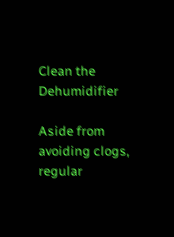Clean the Dehumidifier

Aside from avoiding clogs, regular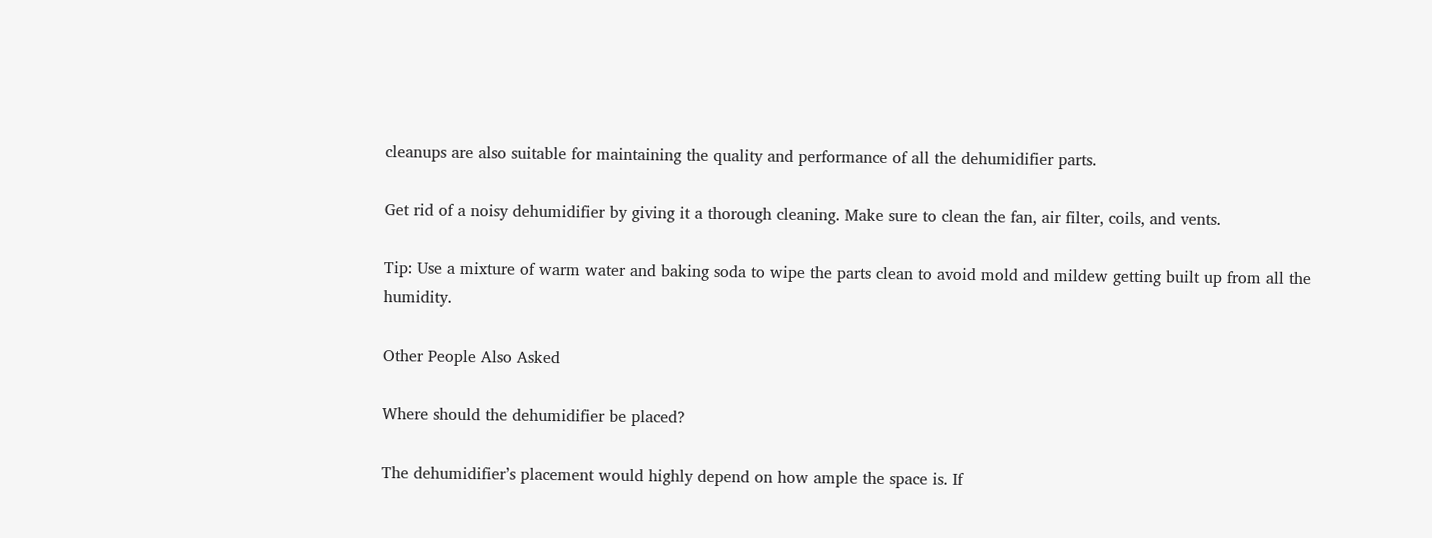cleanups are also suitable for maintaining the quality and performance of all the dehumidifier parts.

Get rid of a noisy dehumidifier by giving it a thorough cleaning. Make sure to clean the fan, air filter, coils, and vents.

Tip: Use a mixture of warm water and baking soda to wipe the parts clean to avoid mold and mildew getting built up from all the humidity.

Other People Also Asked

Where should the dehumidifier be placed?

The dehumidifier’s placement would highly depend on how ample the space is. If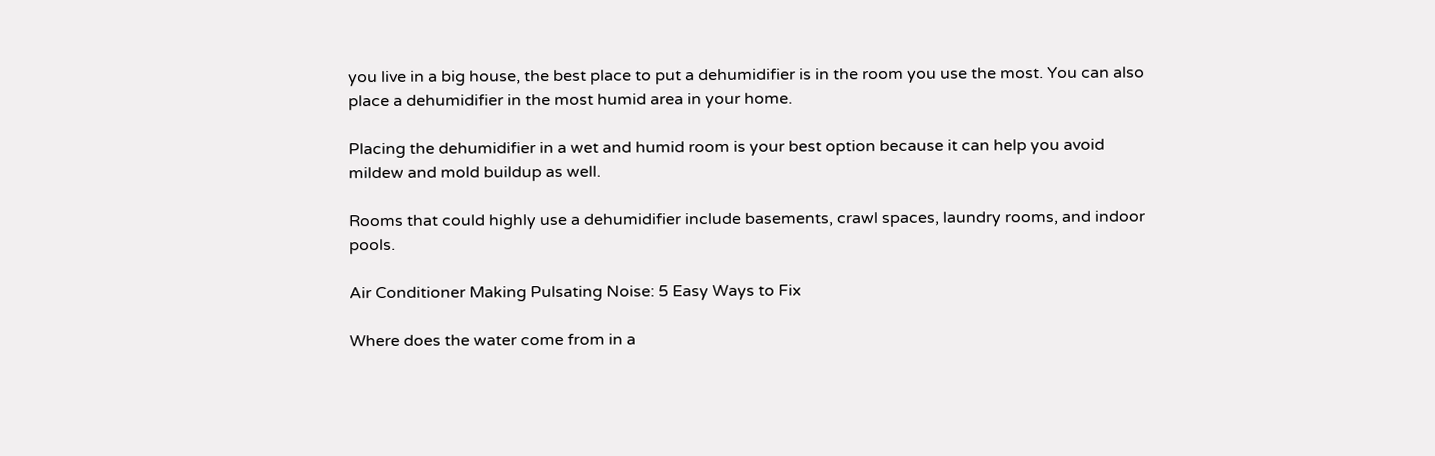you live in a big house, the best place to put a dehumidifier is in the room you use the most. You can also place a dehumidifier in the most humid area in your home.

Placing the dehumidifier in a wet and humid room is your best option because it can help you avoid mildew and mold buildup as well.

Rooms that could highly use a dehumidifier include basements, crawl spaces, laundry rooms, and indoor pools.

Air Conditioner Making Pulsating Noise: 5 Easy Ways to Fix

Where does the water come from in a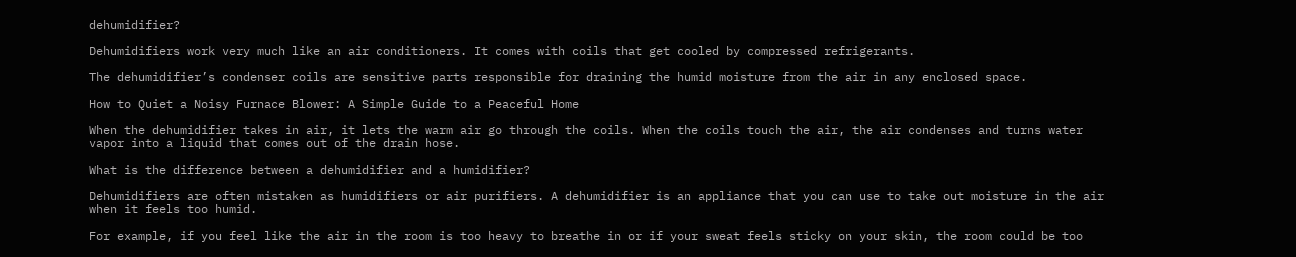dehumidifier?

Dehumidifiers work very much like an air conditioners. It comes with coils that get cooled by compressed refrigerants.

The dehumidifier’s condenser coils are sensitive parts responsible for draining the humid moisture from the air in any enclosed space.

How to Quiet a Noisy Furnace Blower: A Simple Guide to a Peaceful Home

When the dehumidifier takes in air, it lets the warm air go through the coils. When the coils touch the air, the air condenses and turns water vapor into a liquid that comes out of the drain hose.

What is the difference between a dehumidifier and a humidifier?

Dehumidifiers are often mistaken as humidifiers or air purifiers. A dehumidifier is an appliance that you can use to take out moisture in the air when it feels too humid.

For example, if you feel like the air in the room is too heavy to breathe in or if your sweat feels sticky on your skin, the room could be too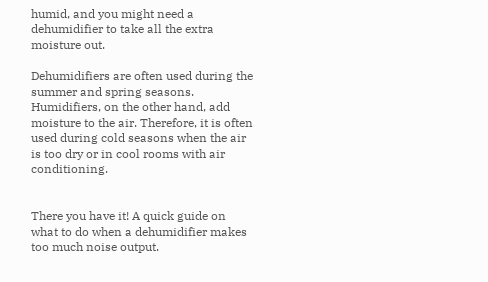humid, and you might need a dehumidifier to take all the extra moisture out.

Dehumidifiers are often used during the summer and spring seasons. Humidifiers, on the other hand, add moisture to the air. Therefore, it is often used during cold seasons when the air is too dry or in cool rooms with air conditioning.


There you have it! A quick guide on what to do when a dehumidifier makes too much noise output.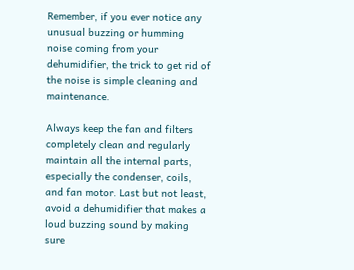Remember, if you ever notice any unusual buzzing or humming noise coming from your dehumidifier, the trick to get rid of the noise is simple cleaning and maintenance.

Always keep the fan and filters completely clean and regularly maintain all the internal parts, especially the condenser, coils, and fan motor. Last but not least, avoid a dehumidifier that makes a loud buzzing sound by making sure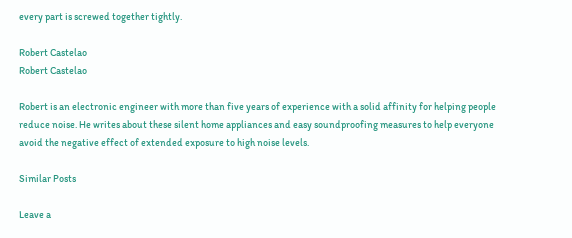every part is screwed together tightly.

Robert Castelao
Robert Castelao

Robert is an electronic engineer with more than five years of experience with a solid affinity for helping people reduce noise. He writes about these silent home appliances and easy soundproofing measures to help everyone avoid the negative effect of extended exposure to high noise levels.

Similar Posts

Leave a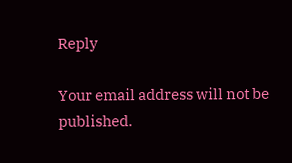Reply

Your email address will not be published.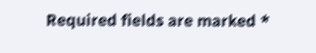Required fields are marked *